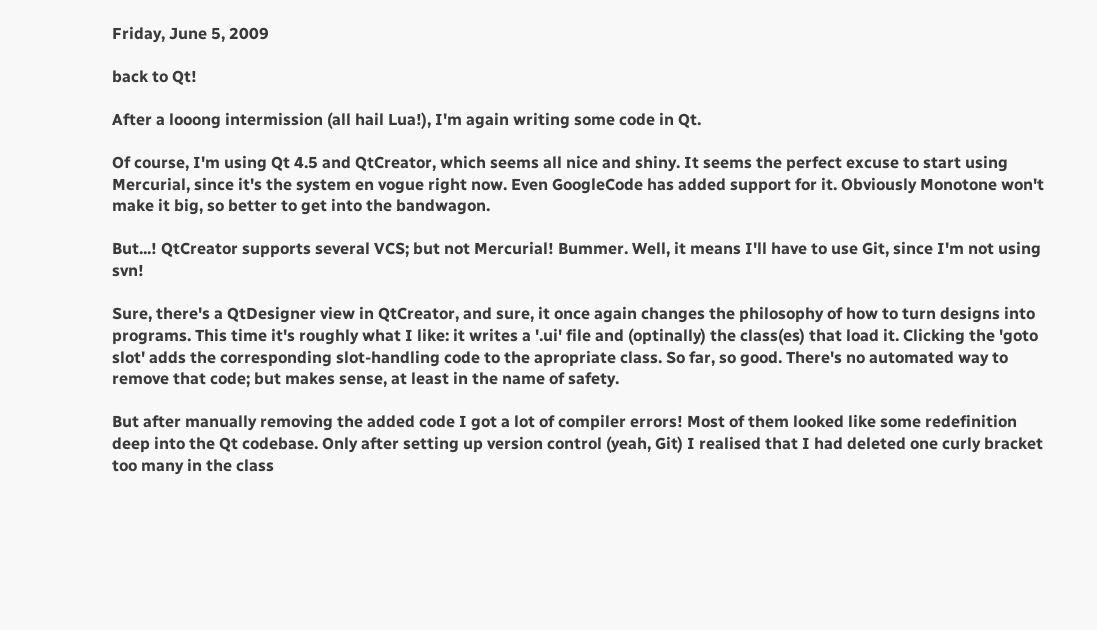Friday, June 5, 2009

back to Qt!

After a looong intermission (all hail Lua!), I'm again writing some code in Qt.

Of course, I'm using Qt 4.5 and QtCreator, which seems all nice and shiny. It seems the perfect excuse to start using Mercurial, since it's the system en vogue right now. Even GoogleCode has added support for it. Obviously Monotone won't make it big, so better to get into the bandwagon.

But...! QtCreator supports several VCS; but not Mercurial! Bummer. Well, it means I'll have to use Git, since I'm not using svn!

Sure, there's a QtDesigner view in QtCreator, and sure, it once again changes the philosophy of how to turn designs into programs. This time it's roughly what I like: it writes a '.ui' file and (optinally) the class(es) that load it. Clicking the 'goto slot' adds the corresponding slot-handling code to the apropriate class. So far, so good. There's no automated way to remove that code; but makes sense, at least in the name of safety.

But after manually removing the added code I got a lot of compiler errors! Most of them looked like some redefinition deep into the Qt codebase. Only after setting up version control (yeah, Git) I realised that I had deleted one curly bracket too many in the class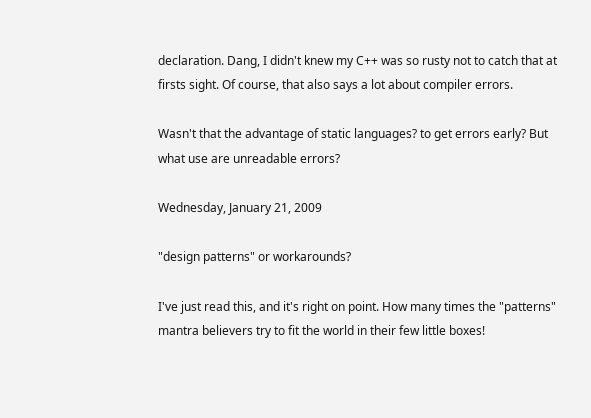declaration. Dang, I didn't knew my C++ was so rusty not to catch that at firsts sight. Of course, that also says a lot about compiler errors.

Wasn't that the advantage of static languages? to get errors early? But what use are unreadable errors?

Wednesday, January 21, 2009

"design patterns" or workarounds?

I've just read this, and it's right on point. How many times the "patterns" mantra believers try to fit the world in their few little boxes!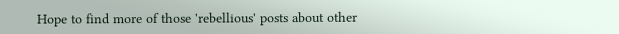Hope to find more of those 'rebellious' posts about other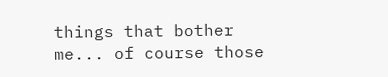things that bother me... of course those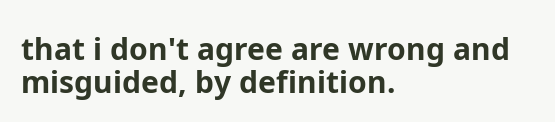that i don't agree are wrong and misguided, by definition.